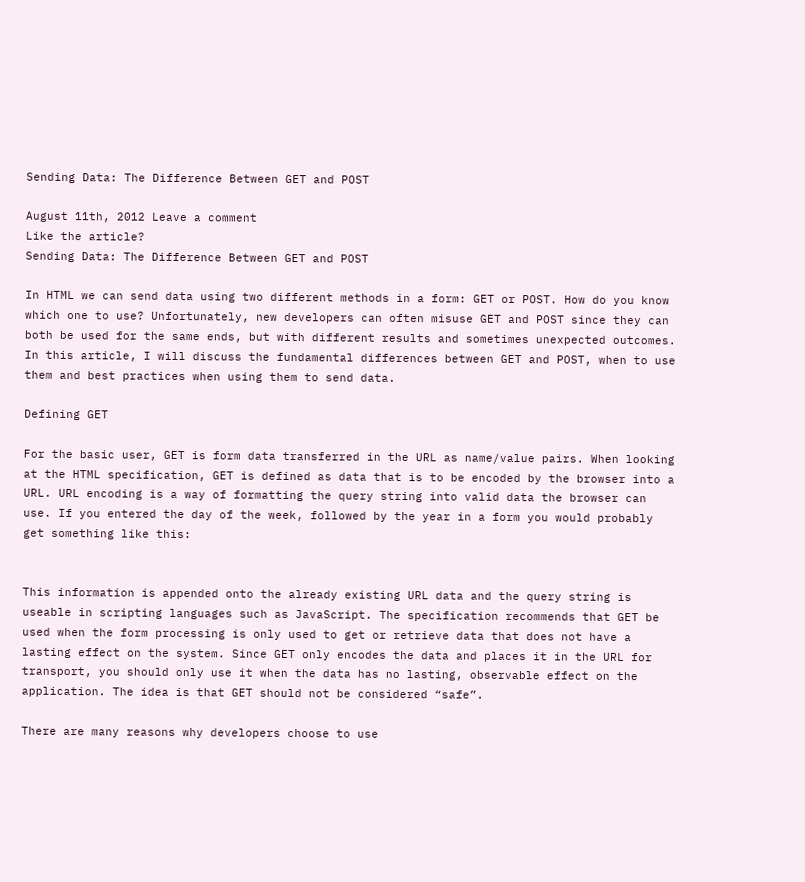Sending Data: The Difference Between GET and POST

August 11th, 2012 Leave a comment
Like the article?
Sending Data: The Difference Between GET and POST

In HTML we can send data using two different methods in a form: GET or POST. How do you know which one to use? Unfortunately, new developers can often misuse GET and POST since they can both be used for the same ends, but with different results and sometimes unexpected outcomes. In this article, I will discuss the fundamental differences between GET and POST, when to use them and best practices when using them to send data.

Defining GET

For the basic user, GET is form data transferred in the URL as name/value pairs. When looking at the HTML specification, GET is defined as data that is to be encoded by the browser into a URL. URL encoding is a way of formatting the query string into valid data the browser can use. If you entered the day of the week, followed by the year in a form you would probably get something like this:


This information is appended onto the already existing URL data and the query string is useable in scripting languages such as JavaScript. The specification recommends that GET be used when the form processing is only used to get or retrieve data that does not have a lasting effect on the system. Since GET only encodes the data and places it in the URL for transport, you should only use it when the data has no lasting, observable effect on the application. The idea is that GET should not be considered “safe”.

There are many reasons why developers choose to use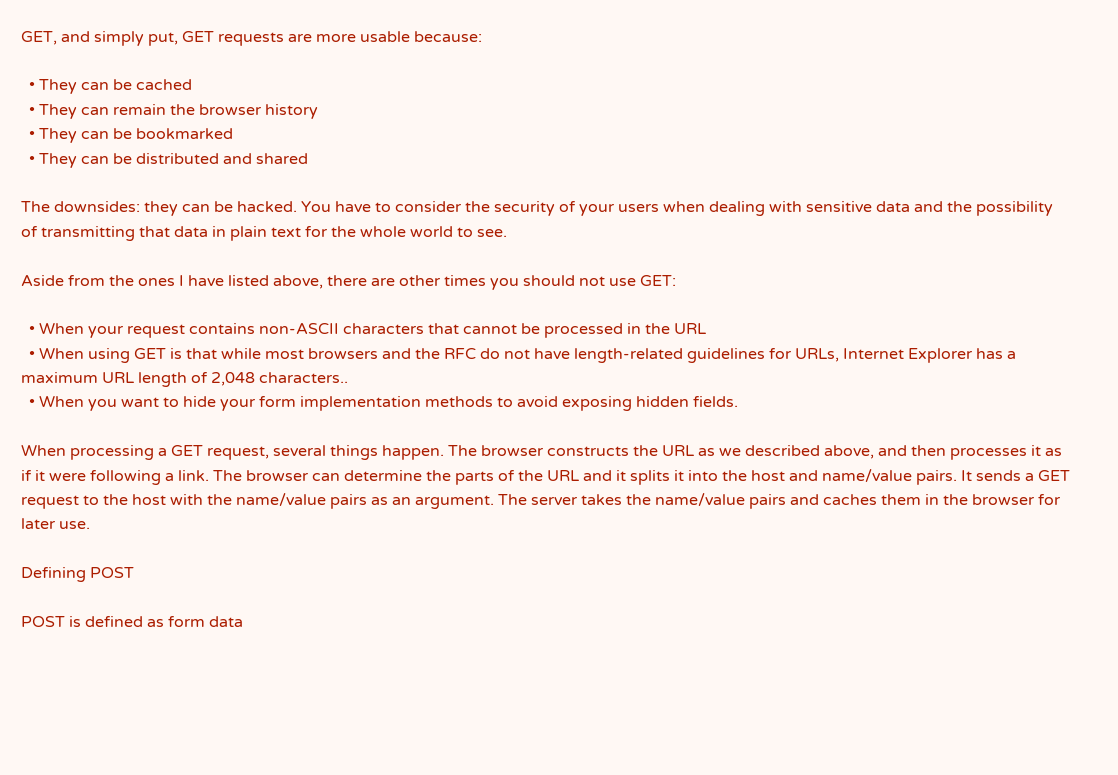GET, and simply put, GET requests are more usable because:

  • They can be cached
  • They can remain the browser history
  • They can be bookmarked
  • They can be distributed and shared

The downsides: they can be hacked. You have to consider the security of your users when dealing with sensitive data and the possibility of transmitting that data in plain text for the whole world to see.

Aside from the ones I have listed above, there are other times you should not use GET:

  • When your request contains non-ASCII characters that cannot be processed in the URL
  • When using GET is that while most browsers and the RFC do not have length-related guidelines for URLs, Internet Explorer has a maximum URL length of 2,048 characters..
  • When you want to hide your form implementation methods to avoid exposing hidden fields.

When processing a GET request, several things happen. The browser constructs the URL as we described above, and then processes it as if it were following a link. The browser can determine the parts of the URL and it splits it into the host and name/value pairs. It sends a GET request to the host with the name/value pairs as an argument. The server takes the name/value pairs and caches them in the browser for later use.

Defining POST

POST is defined as form data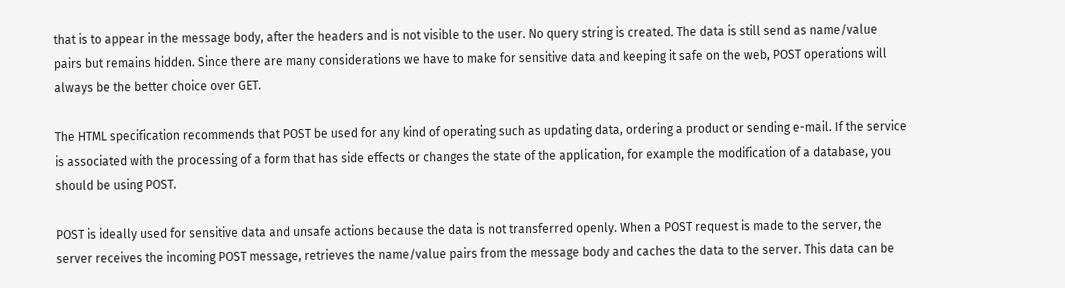that is to appear in the message body, after the headers and is not visible to the user. No query string is created. The data is still send as name/value pairs but remains hidden. Since there are many considerations we have to make for sensitive data and keeping it safe on the web, POST operations will always be the better choice over GET.

The HTML specification recommends that POST be used for any kind of operating such as updating data, ordering a product or sending e-mail. If the service is associated with the processing of a form that has side effects or changes the state of the application, for example the modification of a database, you should be using POST.

POST is ideally used for sensitive data and unsafe actions because the data is not transferred openly. When a POST request is made to the server, the server receives the incoming POST message, retrieves the name/value pairs from the message body and caches the data to the server. This data can be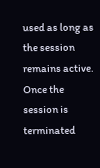used as long as the session remains active. Once the session is terminated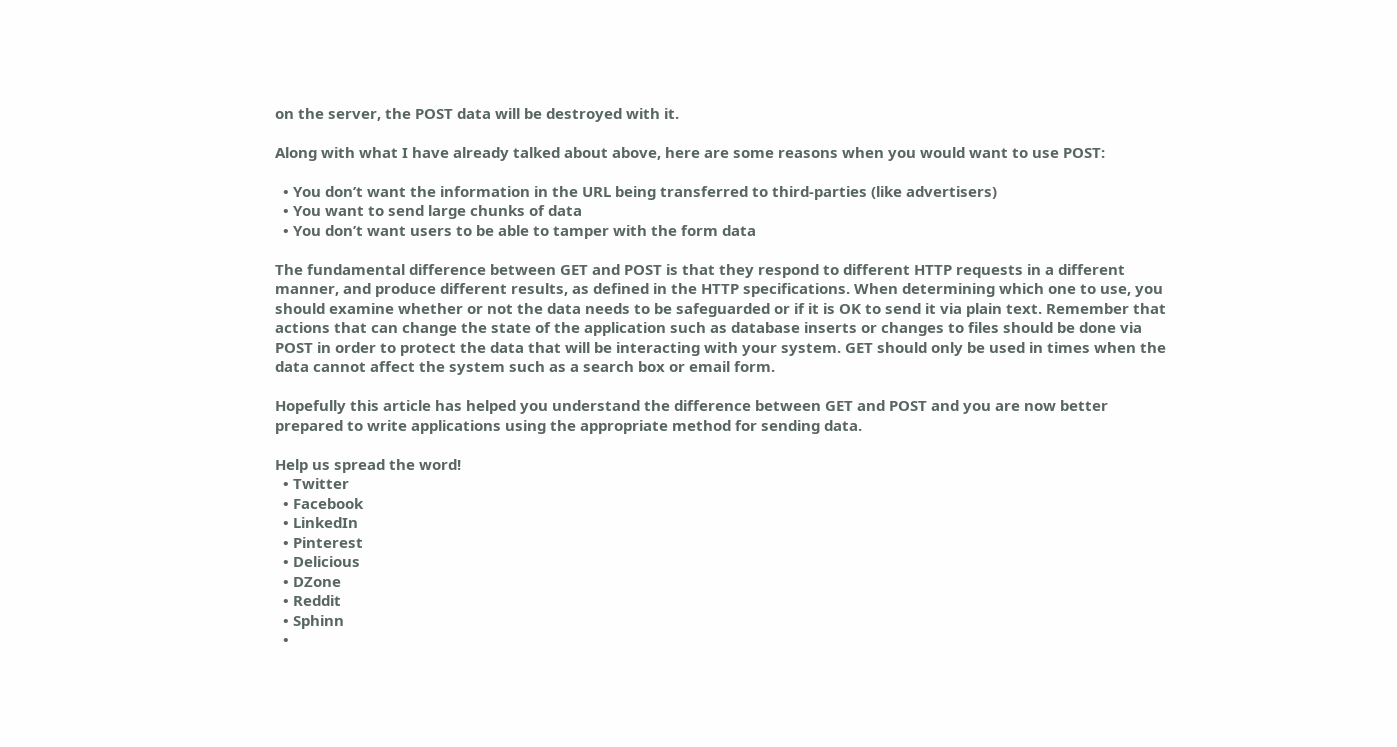on the server, the POST data will be destroyed with it.

Along with what I have already talked about above, here are some reasons when you would want to use POST:

  • You don’t want the information in the URL being transferred to third-parties (like advertisers)
  • You want to send large chunks of data
  • You don’t want users to be able to tamper with the form data

The fundamental difference between GET and POST is that they respond to different HTTP requests in a different manner, and produce different results, as defined in the HTTP specifications. When determining which one to use, you should examine whether or not the data needs to be safeguarded or if it is OK to send it via plain text. Remember that actions that can change the state of the application such as database inserts or changes to files should be done via POST in order to protect the data that will be interacting with your system. GET should only be used in times when the data cannot affect the system such as a search box or email form.

Hopefully this article has helped you understand the difference between GET and POST and you are now better prepared to write applications using the appropriate method for sending data.

Help us spread the word!
  • Twitter
  • Facebook
  • LinkedIn
  • Pinterest
  • Delicious
  • DZone
  • Reddit
  • Sphinn
  •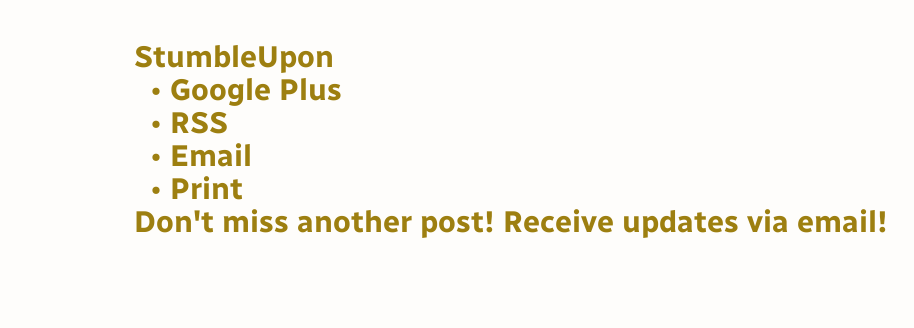StumbleUpon
  • Google Plus
  • RSS
  • Email
  • Print
Don't miss another post! Receive updates via email!